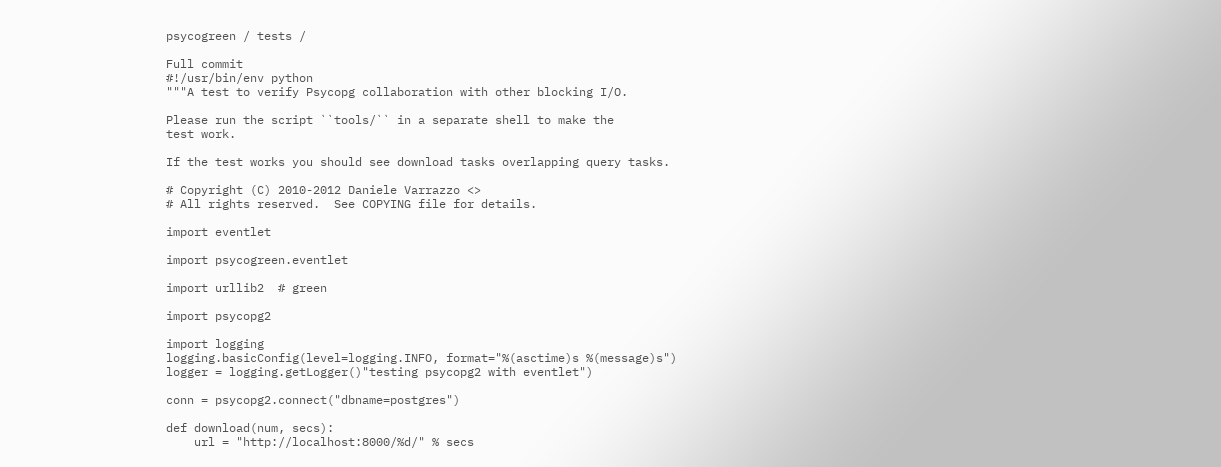psycogreen / tests /

Full commit
#!/usr/bin/env python
"""A test to verify Psycopg collaboration with other blocking I/O.

Please run the script ``tools/`` in a separate shell to make the
test work.

If the test works you should see download tasks overlapping query tasks.

# Copyright (C) 2010-2012 Daniele Varrazzo <>
# All rights reserved.  See COPYING file for details.

import eventlet

import psycogreen.eventlet

import urllib2  # green

import psycopg2

import logging
logging.basicConfig(level=logging.INFO, format="%(asctime)s %(message)s")
logger = logging.getLogger()"testing psycopg2 with eventlet")

conn = psycopg2.connect("dbname=postgres")

def download(num, secs):
    url = "http://localhost:8000/%d/" % secs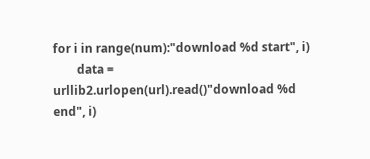for i in range(num):"download %d start", i)
        data = urllib2.urlopen(url).read()"download %d end", i)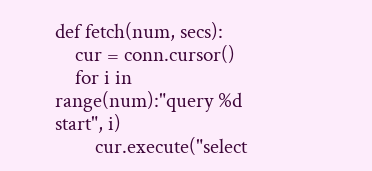def fetch(num, secs):
    cur = conn.cursor()
    for i in range(num):"query %d start", i)
        cur.execute("select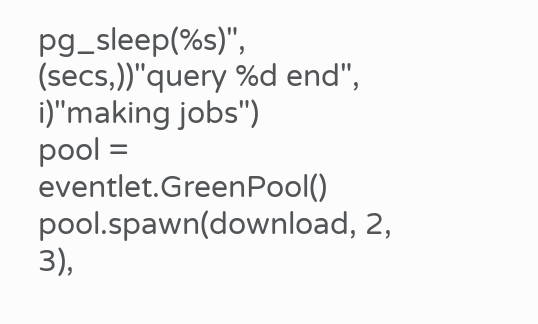pg_sleep(%s)", (secs,))"query %d end", i)"making jobs")
pool = eventlet.GreenPool()
pool.spawn(download, 2, 3),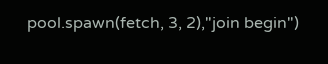pool.spawn(fetch, 3, 2),"join begin")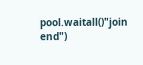pool.waitall()"join end")